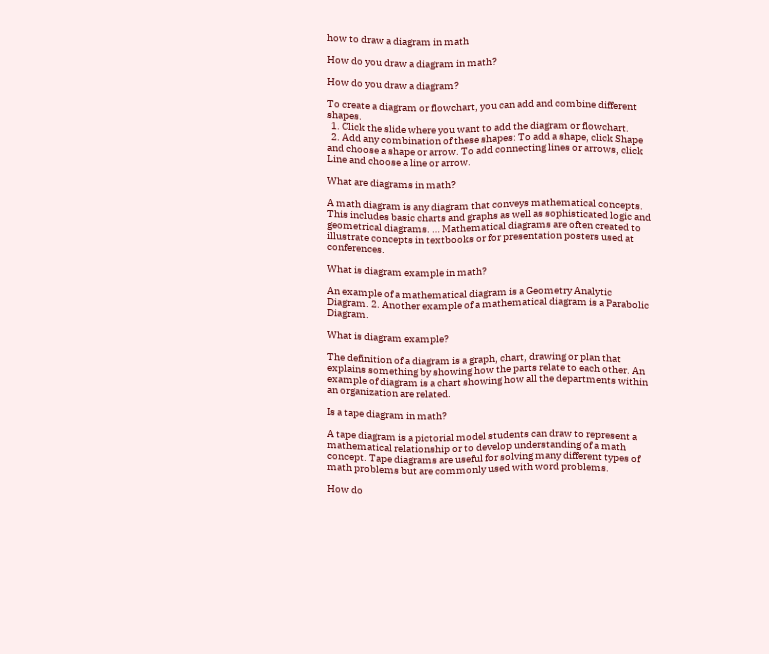how to draw a diagram in math

How do you draw a diagram in math?

How do you draw a diagram?

To create a diagram or flowchart, you can add and combine different shapes.
  1. Click the slide where you want to add the diagram or flowchart.
  2. Add any combination of these shapes: To add a shape, click Shape and choose a shape or arrow. To add connecting lines or arrows, click Line and choose a line or arrow.

What are diagrams in math?

A math diagram is any diagram that conveys mathematical concepts. This includes basic charts and graphs as well as sophisticated logic and geometrical diagrams. … Mathematical diagrams are often created to illustrate concepts in textbooks or for presentation posters used at conferences.

What is diagram example in math?

An example of a mathematical diagram is a Geometry Analytic Diagram. 2. Another example of a mathematical diagram is a Parabolic Diagram.

What is diagram example?

The definition of a diagram is a graph, chart, drawing or plan that explains something by showing how the parts relate to each other. An example of diagram is a chart showing how all the departments within an organization are related.

Is a tape diagram in math?

A tape diagram is a pictorial model students can draw to represent a mathematical relationship or to develop understanding of a math concept. Tape diagrams are useful for solving many different types of math problems but are commonly used with word problems.

How do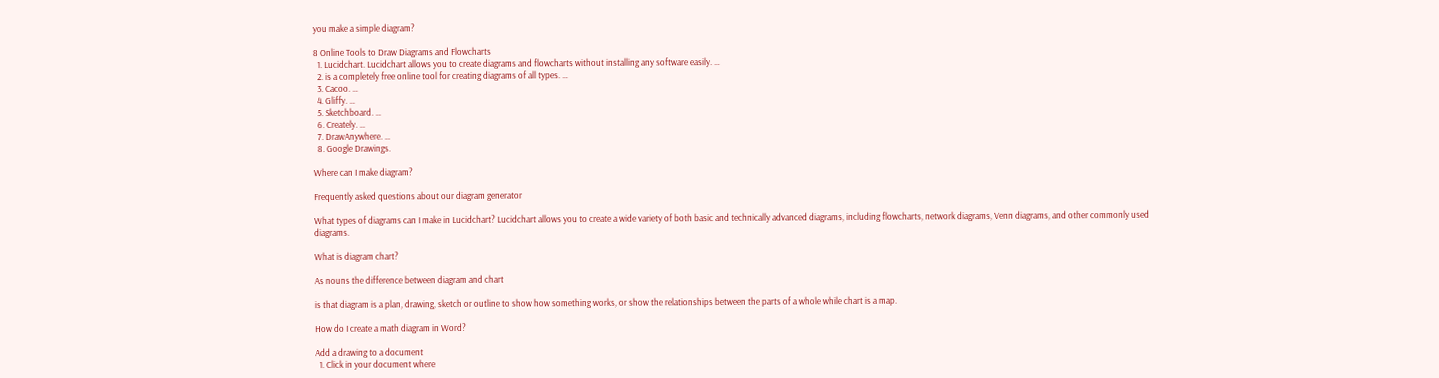you make a simple diagram?

8 Online Tools to Draw Diagrams and Flowcharts
  1. Lucidchart. Lucidchart allows you to create diagrams and flowcharts without installing any software easily. …
  2. is a completely free online tool for creating diagrams of all types. …
  3. Cacoo. …
  4. Gliffy. …
  5. Sketchboard. …
  6. Creately. …
  7. DrawAnywhere. …
  8. Google Drawings.

Where can I make diagram?

Frequently asked questions about our diagram generator

What types of diagrams can I make in Lucidchart? Lucidchart allows you to create a wide variety of both basic and technically advanced diagrams, including flowcharts, network diagrams, Venn diagrams, and other commonly used diagrams.

What is diagram chart?

As nouns the difference between diagram and chart

is that diagram is a plan, drawing, sketch or outline to show how something works, or show the relationships between the parts of a whole while chart is a map.

How do I create a math diagram in Word?

Add a drawing to a document
  1. Click in your document where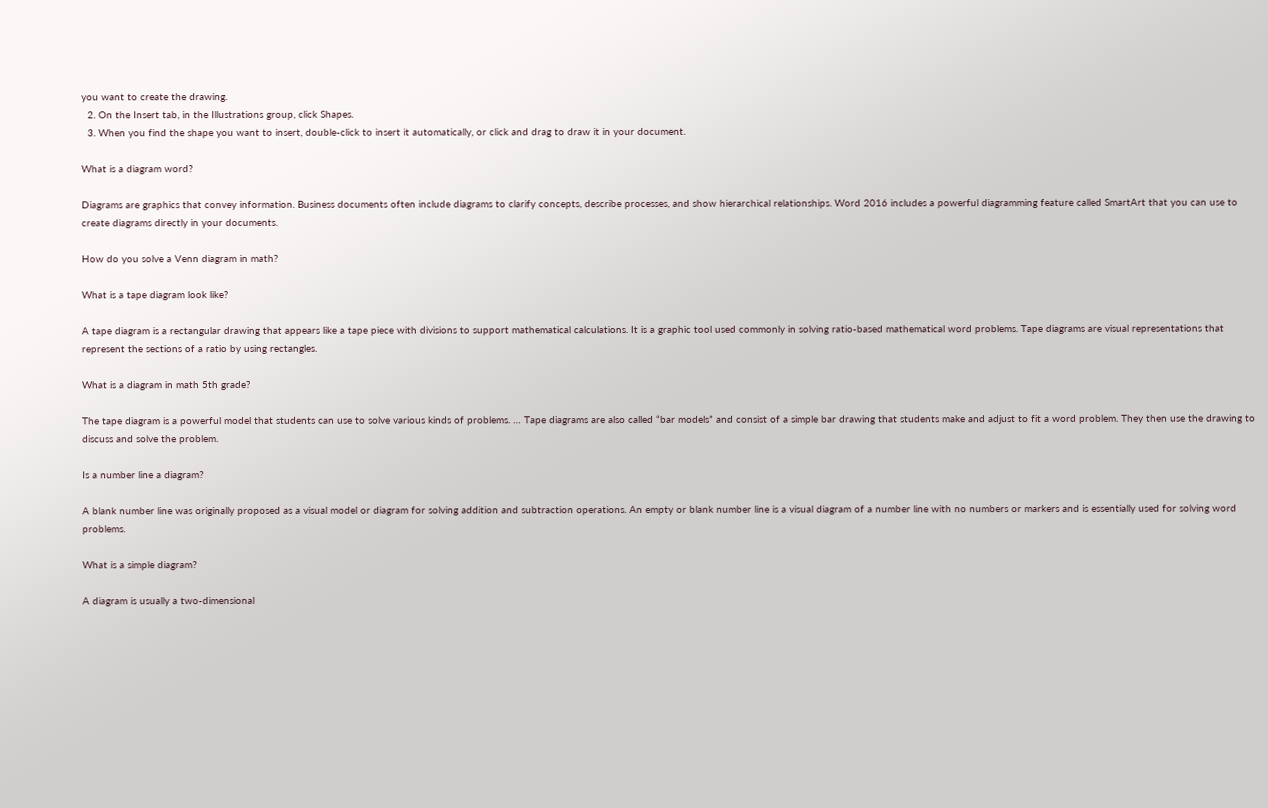you want to create the drawing.
  2. On the Insert tab, in the Illustrations group, click Shapes.
  3. When you find the shape you want to insert, double-click to insert it automatically, or click and drag to draw it in your document.

What is a diagram word?

Diagrams are graphics that convey information. Business documents often include diagrams to clarify concepts, describe processes, and show hierarchical relationships. Word 2016 includes a powerful diagramming feature called SmartArt that you can use to create diagrams directly in your documents.

How do you solve a Venn diagram in math?

What is a tape diagram look like?

A tape diagram is a rectangular drawing that appears like a tape piece with divisions to support mathematical calculations. It is a graphic tool used commonly in solving ratio-based mathematical word problems. Tape diagrams are visual representations that represent the sections of a ratio by using rectangles.

What is a diagram in math 5th grade?

The tape diagram is a powerful model that students can use to solve various kinds of problems. … Tape diagrams are also called “bar models” and consist of a simple bar drawing that students make and adjust to fit a word problem. They then use the drawing to discuss and solve the problem.

Is a number line a diagram?

A blank number line was originally proposed as a visual model or diagram for solving addition and subtraction operations. An empty or blank number line is a visual diagram of a number line with no numbers or markers and is essentially used for solving word problems.

What is a simple diagram?

A diagram is usually a two-dimensional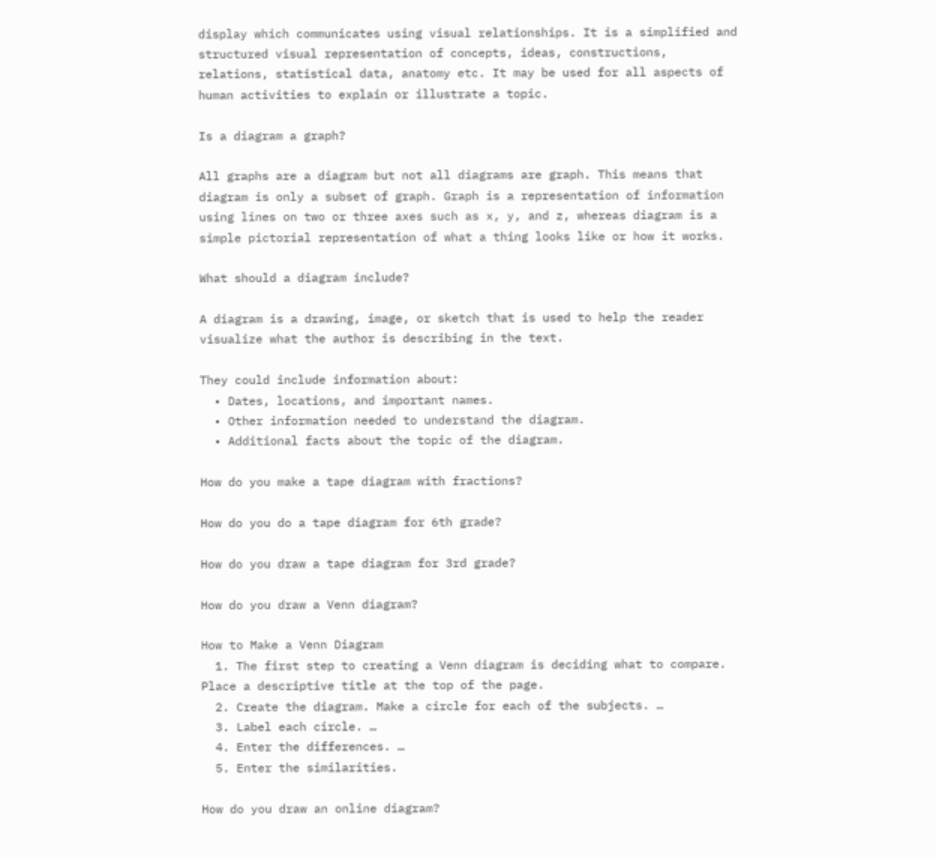display which communicates using visual relationships. It is a simplified and structured visual representation of concepts, ideas, constructions, relations, statistical data, anatomy etc. It may be used for all aspects of human activities to explain or illustrate a topic.

Is a diagram a graph?

All graphs are a diagram but not all diagrams are graph. This means that diagram is only a subset of graph. Graph is a representation of information using lines on two or three axes such as x, y, and z, whereas diagram is a simple pictorial representation of what a thing looks like or how it works.

What should a diagram include?

A diagram is a drawing, image, or sketch that is used to help the reader visualize what the author is describing in the text.

They could include information about:
  • Dates, locations, and important names.
  • Other information needed to understand the diagram.
  • Additional facts about the topic of the diagram.

How do you make a tape diagram with fractions?

How do you do a tape diagram for 6th grade?

How do you draw a tape diagram for 3rd grade?

How do you draw a Venn diagram?

How to Make a Venn Diagram
  1. The first step to creating a Venn diagram is deciding what to compare. Place a descriptive title at the top of the page.
  2. Create the diagram. Make a circle for each of the subjects. …
  3. Label each circle. …
  4. Enter the differences. …
  5. Enter the similarities.

How do you draw an online diagram?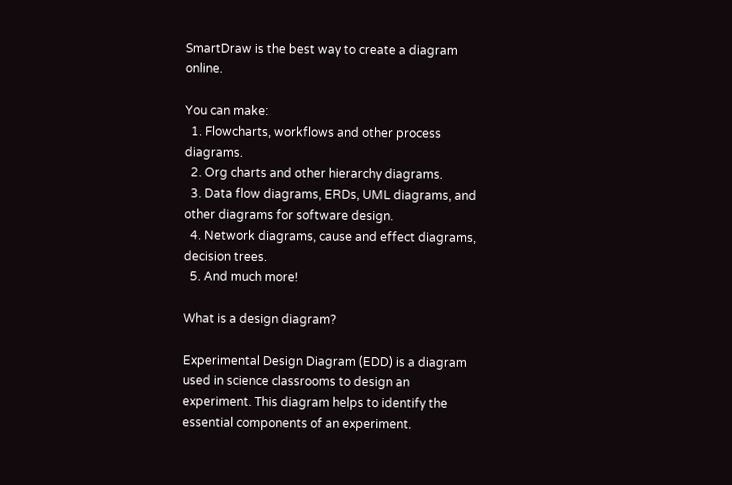SmartDraw is the best way to create a diagram online.

You can make:
  1. Flowcharts, workflows and other process diagrams.
  2. Org charts and other hierarchy diagrams.
  3. Data flow diagrams, ERDs, UML diagrams, and other diagrams for software design.
  4. Network diagrams, cause and effect diagrams, decision trees.
  5. And much more!

What is a design diagram?

Experimental Design Diagram (EDD) is a diagram used in science classrooms to design an experiment. This diagram helps to identify the essential components of an experiment.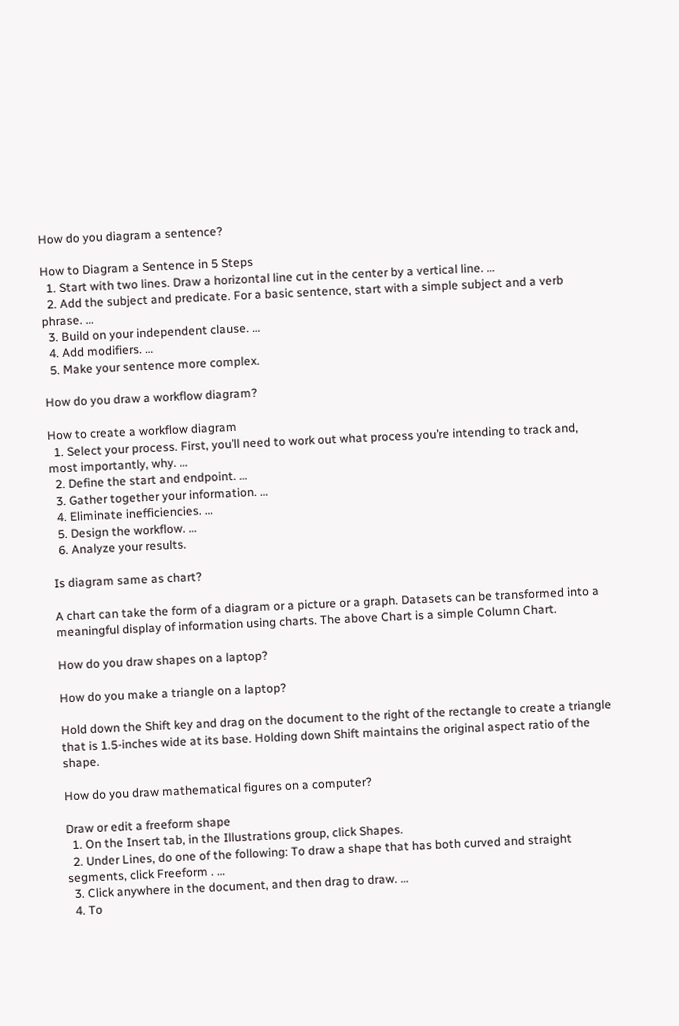How do you diagram a sentence?

How to Diagram a Sentence in 5 Steps
  1. Start with two lines. Draw a horizontal line cut in the center by a vertical line. …
  2. Add the subject and predicate. For a basic sentence, start with a simple subject and a verb phrase. …
  3. Build on your independent clause. …
  4. Add modifiers. …
  5. Make your sentence more complex.

How do you draw a workflow diagram?

How to create a workflow diagram
  1. Select your process. First, you’ll need to work out what process you’re intending to track and, most importantly, why. …
  2. Define the start and endpoint. …
  3. Gather together your information. …
  4. Eliminate inefficiencies. …
  5. Design the workflow. …
  6. Analyze your results.

Is diagram same as chart?

A chart can take the form of a diagram or a picture or a graph. Datasets can be transformed into a meaningful display of information using charts. The above Chart is a simple Column Chart.

How do you draw shapes on a laptop?

How do you make a triangle on a laptop?

Hold down the Shift key and drag on the document to the right of the rectangle to create a triangle that is 1.5-inches wide at its base. Holding down Shift maintains the original aspect ratio of the shape.

How do you draw mathematical figures on a computer?

Draw or edit a freeform shape
  1. On the Insert tab, in the Illustrations group, click Shapes.
  2. Under Lines, do one of the following: To draw a shape that has both curved and straight segments, click Freeform . …
  3. Click anywhere in the document, and then drag to draw. …
  4. To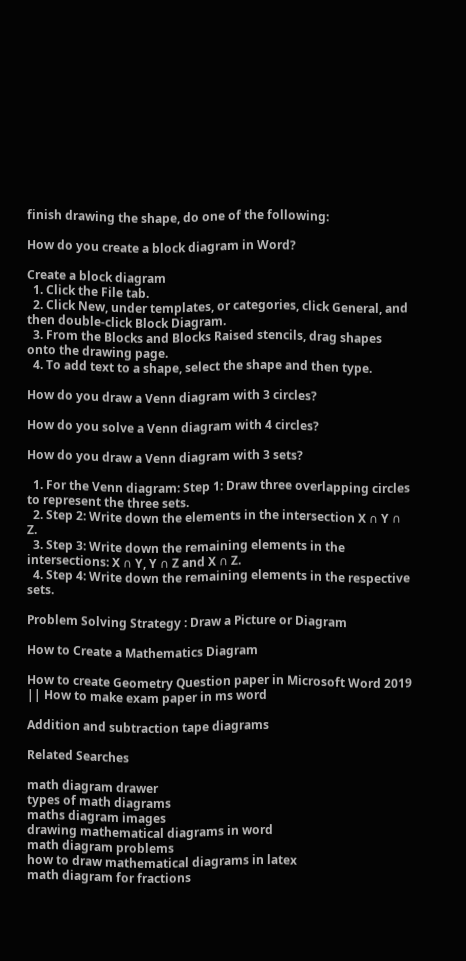finish drawing the shape, do one of the following:

How do you create a block diagram in Word?

Create a block diagram
  1. Click the File tab.
  2. Click New, under templates, or categories, click General, and then double-click Block Diagram.
  3. From the Blocks and Blocks Raised stencils, drag shapes onto the drawing page.
  4. To add text to a shape, select the shape and then type.

How do you draw a Venn diagram with 3 circles?

How do you solve a Venn diagram with 4 circles?

How do you draw a Venn diagram with 3 sets?

  1. For the Venn diagram: Step 1: Draw three overlapping circles to represent the three sets.
  2. Step 2: Write down the elements in the intersection X ∩ Y ∩ Z.
  3. Step 3: Write down the remaining elements in the intersections: X ∩ Y, Y ∩ Z and X ∩ Z.
  4. Step 4: Write down the remaining elements in the respective sets.

Problem Solving Strategy : Draw a Picture or Diagram

How to Create a Mathematics Diagram

How to create Geometry Question paper in Microsoft Word 2019 || How to make exam paper in ms word

Addition and subtraction tape diagrams

Related Searches

math diagram drawer
types of math diagrams
maths diagram images
drawing mathematical diagrams in word
math diagram problems
how to draw mathematical diagrams in latex
math diagram for fractions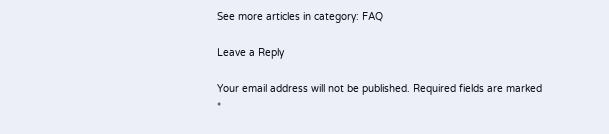See more articles in category: FAQ

Leave a Reply

Your email address will not be published. Required fields are marked *